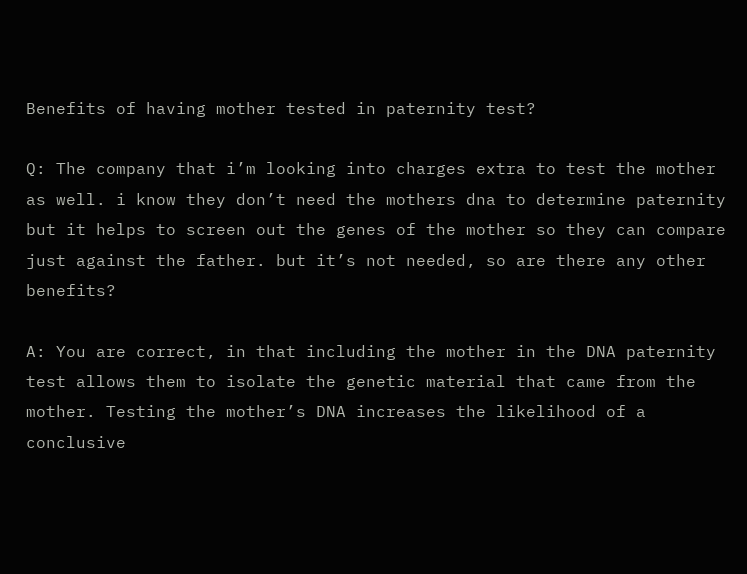Benefits of having mother tested in paternity test?

Q: The company that i’m looking into charges extra to test the mother as well. i know they don’t need the mothers dna to determine paternity but it helps to screen out the genes of the mother so they can compare just against the father. but it’s not needed, so are there any other benefits?

A: You are correct, in that including the mother in the DNA paternity test allows them to isolate the genetic material that came from the mother. Testing the mother’s DNA increases the likelihood of a conclusive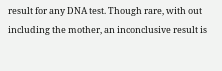result for any DNA test. Though rare, with out including the mother, an inconclusive result is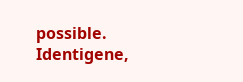possible. Identigene,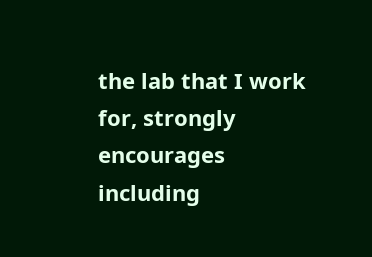the lab that I work for, strongly encourages including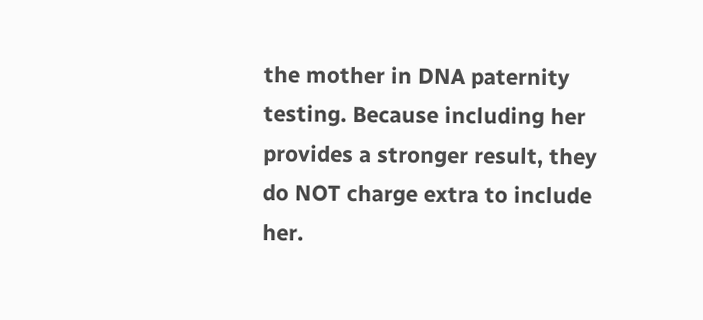the mother in DNA paternity testing. Because including her provides a stronger result, they do NOT charge extra to include her.